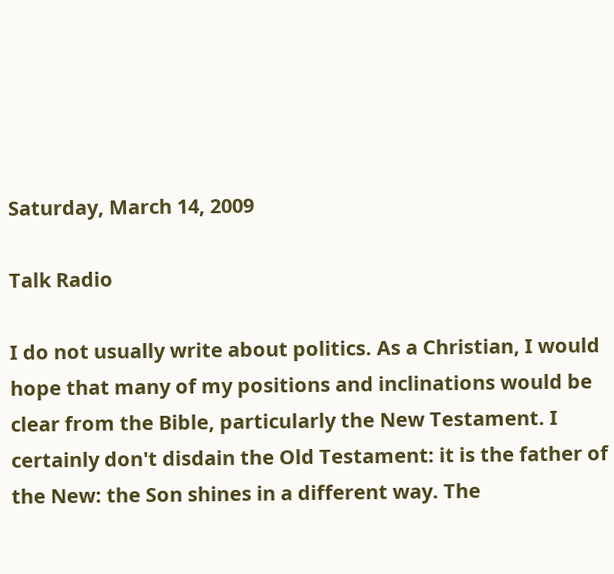Saturday, March 14, 2009

Talk Radio

I do not usually write about politics. As a Christian, I would hope that many of my positions and inclinations would be clear from the Bible, particularly the New Testament. I certainly don't disdain the Old Testament: it is the father of the New: the Son shines in a different way. The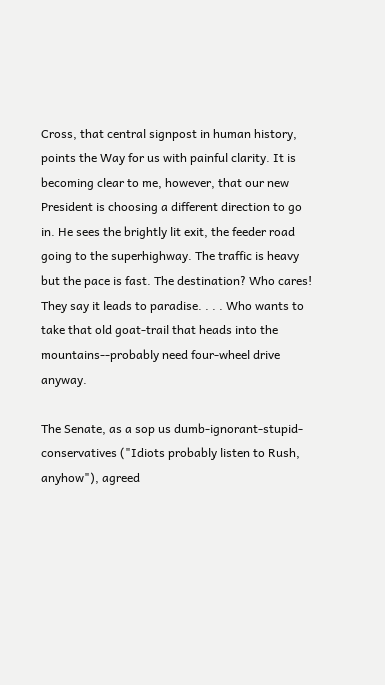Cross, that central signpost in human history, points the Way for us with painful clarity. It is becoming clear to me, however, that our new President is choosing a different direction to go in. He sees the brightly lit exit, the feeder road going to the superhighway. The traffic is heavy but the pace is fast. The destination? Who cares! They say it leads to paradise. . . . Who wants to take that old goat-trail that heads into the mountains--probably need four-wheel drive anyway.

The Senate, as a sop us dumb-ignorant-stupid-conservatives ("Idiots probably listen to Rush, anyhow"), agreed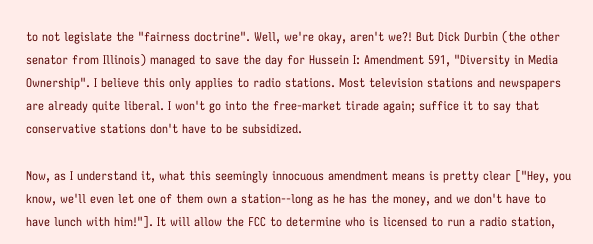to not legislate the "fairness doctrine". Well, we're okay, aren't we?! But Dick Durbin (the other senator from Illinois) managed to save the day for Hussein I: Amendment 591, "Diversity in Media Ownership". I believe this only applies to radio stations. Most television stations and newspapers are already quite liberal. I won't go into the free-market tirade again; suffice it to say that conservative stations don't have to be subsidized.

Now, as I understand it, what this seemingly innocuous amendment means is pretty clear ["Hey, you know, we'll even let one of them own a station--long as he has the money, and we don't have to have lunch with him!"]. It will allow the FCC to determine who is licensed to run a radio station,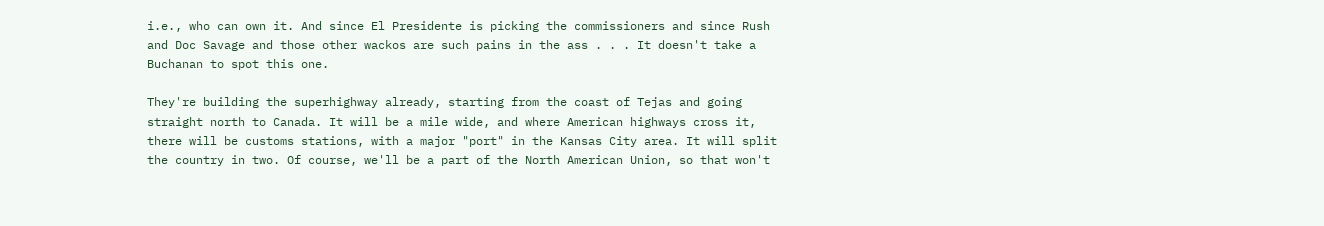i.e., who can own it. And since El Presidente is picking the commissioners and since Rush and Doc Savage and those other wackos are such pains in the ass . . . It doesn't take a Buchanan to spot this one.

They're building the superhighway already, starting from the coast of Tejas and going straight north to Canada. It will be a mile wide, and where American highways cross it, there will be customs stations, with a major "port" in the Kansas City area. It will split the country in two. Of course, we'll be a part of the North American Union, so that won't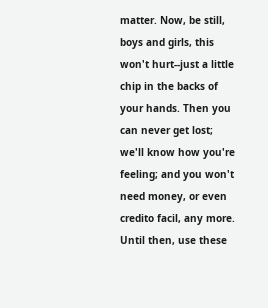matter. Now, be still, boys and girls, this won't hurt--just a little chip in the backs of your hands. Then you can never get lost; we'll know how you're feeling; and you won't need money, or even credito facil, any more. Until then, use these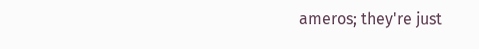ameros; they're just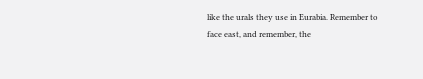like the urals they use in Eurabia. Remember to face east, and remember, the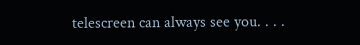telescreen can always see you. . . .